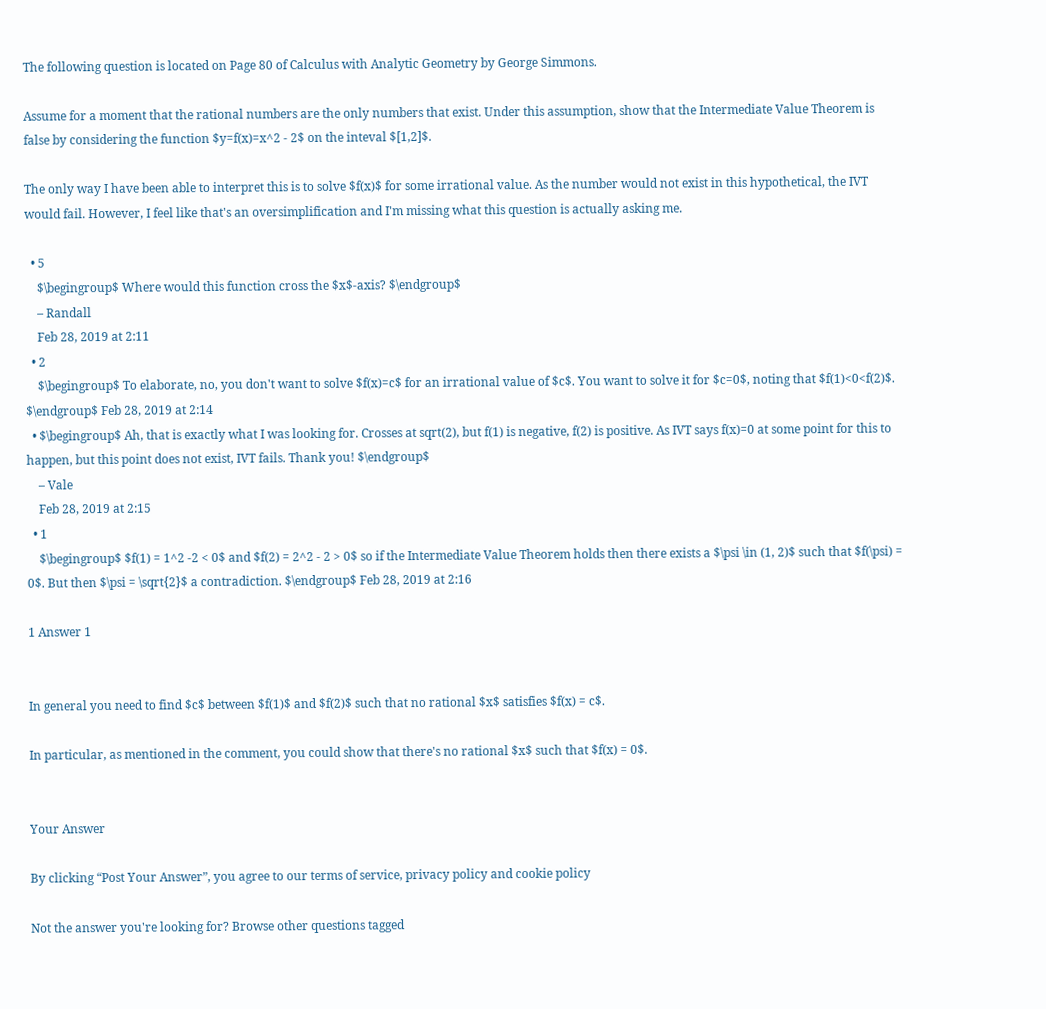The following question is located on Page 80 of Calculus with Analytic Geometry by George Simmons.

Assume for a moment that the rational numbers are the only numbers that exist. Under this assumption, show that the Intermediate Value Theorem is false by considering the function $y=f(x)=x^2 - 2$ on the inteval $[1,2]$.

The only way I have been able to interpret this is to solve $f(x)$ for some irrational value. As the number would not exist in this hypothetical, the IVT would fail. However, I feel like that's an oversimplification and I'm missing what this question is actually asking me.

  • 5
    $\begingroup$ Where would this function cross the $x$-axis? $\endgroup$
    – Randall
    Feb 28, 2019 at 2:11
  • 2
    $\begingroup$ To elaborate, no, you don't want to solve $f(x)=c$ for an irrational value of $c$. You want to solve it for $c=0$, noting that $f(1)<0<f(2)$. $\endgroup$ Feb 28, 2019 at 2:14
  • $\begingroup$ Ah, that is exactly what I was looking for. Crosses at sqrt(2), but f(1) is negative, f(2) is positive. As IVT says f(x)=0 at some point for this to happen, but this point does not exist, IVT fails. Thank you! $\endgroup$
    – Vale
    Feb 28, 2019 at 2:15
  • 1
    $\begingroup$ $f(1) = 1^2 -2 < 0$ and $f(2) = 2^2 - 2 > 0$ so if the Intermediate Value Theorem holds then there exists a $\psi \in (1, 2)$ such that $f(\psi) = 0$. But then $\psi = \sqrt{2}$ a contradiction. $\endgroup$ Feb 28, 2019 at 2:16

1 Answer 1


In general you need to find $c$ between $f(1)$ and $f(2)$ such that no rational $x$ satisfies $f(x) = c$.

In particular, as mentioned in the comment, you could show that there's no rational $x$ such that $f(x) = 0$.


Your Answer

By clicking “Post Your Answer”, you agree to our terms of service, privacy policy and cookie policy

Not the answer you're looking for? Browse other questions tagged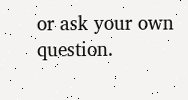or ask your own question.